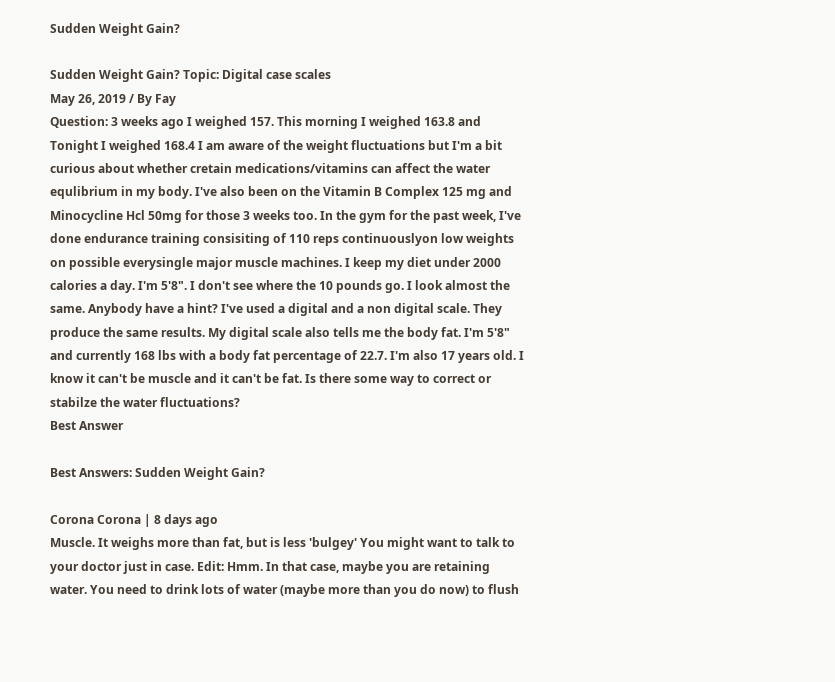Sudden Weight Gain?

Sudden Weight Gain? Topic: Digital case scales
May 26, 2019 / By Fay
Question: 3 weeks ago I weighed 157. This morning I weighed 163.8 and Tonight I weighed 168.4 I am aware of the weight fluctuations but I'm a bit curious about whether cretain medications/vitamins can affect the water equlibrium in my body. I've also been on the Vitamin B Complex 125 mg and Minocycline Hcl 50mg for those 3 weeks too. In the gym for the past week, I've done endurance training consisiting of 110 reps continuouslyon low weights on possible everysingle major muscle machines. I keep my diet under 2000 calories a day. I'm 5'8". I don't see where the 10 pounds go. I look almost the same. Anybody have a hint? I've used a digital and a non digital scale. They produce the same results. My digital scale also tells me the body fat. I'm 5'8" and currently 168 lbs with a body fat percentage of 22.7. I'm also 17 years old. I know it can't be muscle and it can't be fat. Is there some way to correct or stabilze the water fluctuations?
Best Answer

Best Answers: Sudden Weight Gain?

Corona Corona | 8 days ago
Muscle. It weighs more than fat, but is less 'bulgey' You might want to talk to your doctor just in case. Edit: Hmm. In that case, maybe you are retaining water. You need to drink lots of water (maybe more than you do now) to flush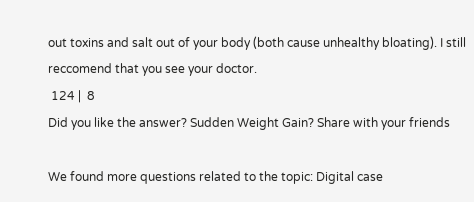out toxins and salt out of your body (both cause unhealthy bloating). I still reccomend that you see your doctor.
 124 |  8
Did you like the answer? Sudden Weight Gain? Share with your friends

We found more questions related to the topic: Digital case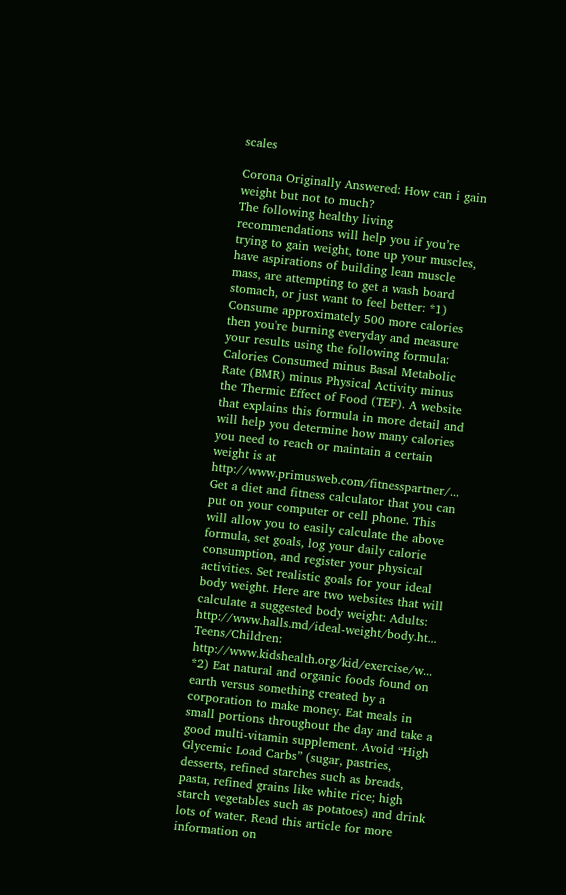scales

Corona Originally Answered: How can i gain weight but not to much?
The following healthy living recommendations will help you if you’re trying to gain weight, tone up your muscles, have aspirations of building lean muscle mass, are attempting to get a wash board stomach, or just want to feel better: *1) Consume approximately 500 more calories then you're burning everyday and measure your results using the following formula: Calories Consumed minus Basal Metabolic Rate (BMR) minus Physical Activity minus the Thermic Effect of Food (TEF). A website that explains this formula in more detail and will help you determine how many calories you need to reach or maintain a certain weight is at http://www.primusweb.com/fitnesspartner/... Get a diet and fitness calculator that you can put on your computer or cell phone. This will allow you to easily calculate the above formula, set goals, log your daily calorie consumption, and register your physical activities. Set realistic goals for your ideal body weight. Here are two websites that will calculate a suggested body weight: Adults: http://www.halls.md/ideal-weight/body.ht... Teens/Children: http://www.kidshealth.org/kid/exercise/w... *2) Eat natural and organic foods found on earth versus something created by a corporation to make money. Eat meals in small portions throughout the day and take a good multi-vitamin supplement. Avoid “High Glycemic Load Carbs” (sugar, pastries, desserts, refined starches such as breads, pasta, refined grains like white rice; high starch vegetables such as potatoes) and drink lots of water. Read this article for more information on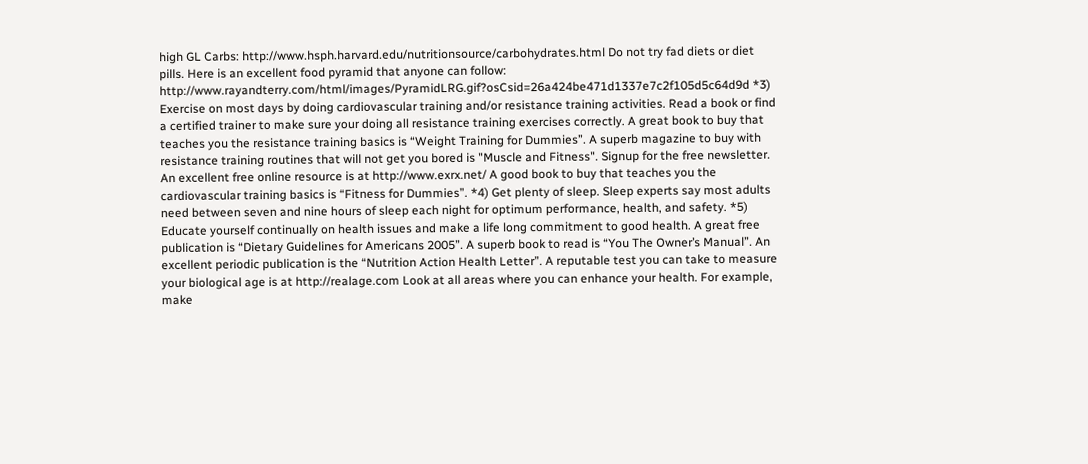high GL Carbs: http://www.hsph.harvard.edu/nutritionsource/carbohydrates.html Do not try fad diets or diet pills. Here is an excellent food pyramid that anyone can follow: http://www.rayandterry.com/html/images/PyramidLRG.gif?osCsid=26a424be471d1337e7c2f105d5c64d9d *3) Exercise on most days by doing cardiovascular training and/or resistance training activities. Read a book or find a certified trainer to make sure your doing all resistance training exercises correctly. A great book to buy that teaches you the resistance training basics is “Weight Training for Dummies”. A superb magazine to buy with resistance training routines that will not get you bored is "Muscle and Fitness". Signup for the free newsletter. An excellent free online resource is at http://www.exrx.net/ A good book to buy that teaches you the cardiovascular training basics is “Fitness for Dummies”. *4) Get plenty of sleep. Sleep experts say most adults need between seven and nine hours of sleep each night for optimum performance, health, and safety. *5) Educate yourself continually on health issues and make a life long commitment to good health. A great free publication is “Dietary Guidelines for Americans 2005”. A superb book to read is “You The Owner’s Manual”. An excellent periodic publication is the “Nutrition Action Health Letter”. A reputable test you can take to measure your biological age is at http://realage.com Look at all areas where you can enhance your health. For example, make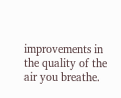improvements in the quality of the air you breathe.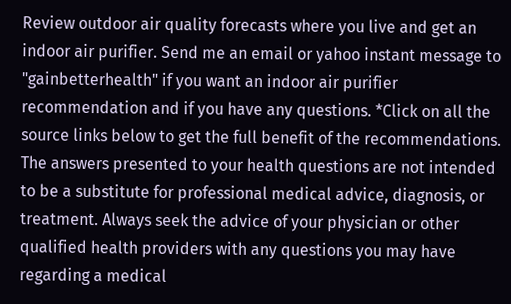Review outdoor air quality forecasts where you live and get an indoor air purifier. Send me an email or yahoo instant message to "gainbetterhealth" if you want an indoor air purifier recommendation and if you have any questions. *Click on all the source links below to get the full benefit of the recommendations. The answers presented to your health questions are not intended to be a substitute for professional medical advice, diagnosis, or treatment. Always seek the advice of your physician or other qualified health providers with any questions you may have regarding a medical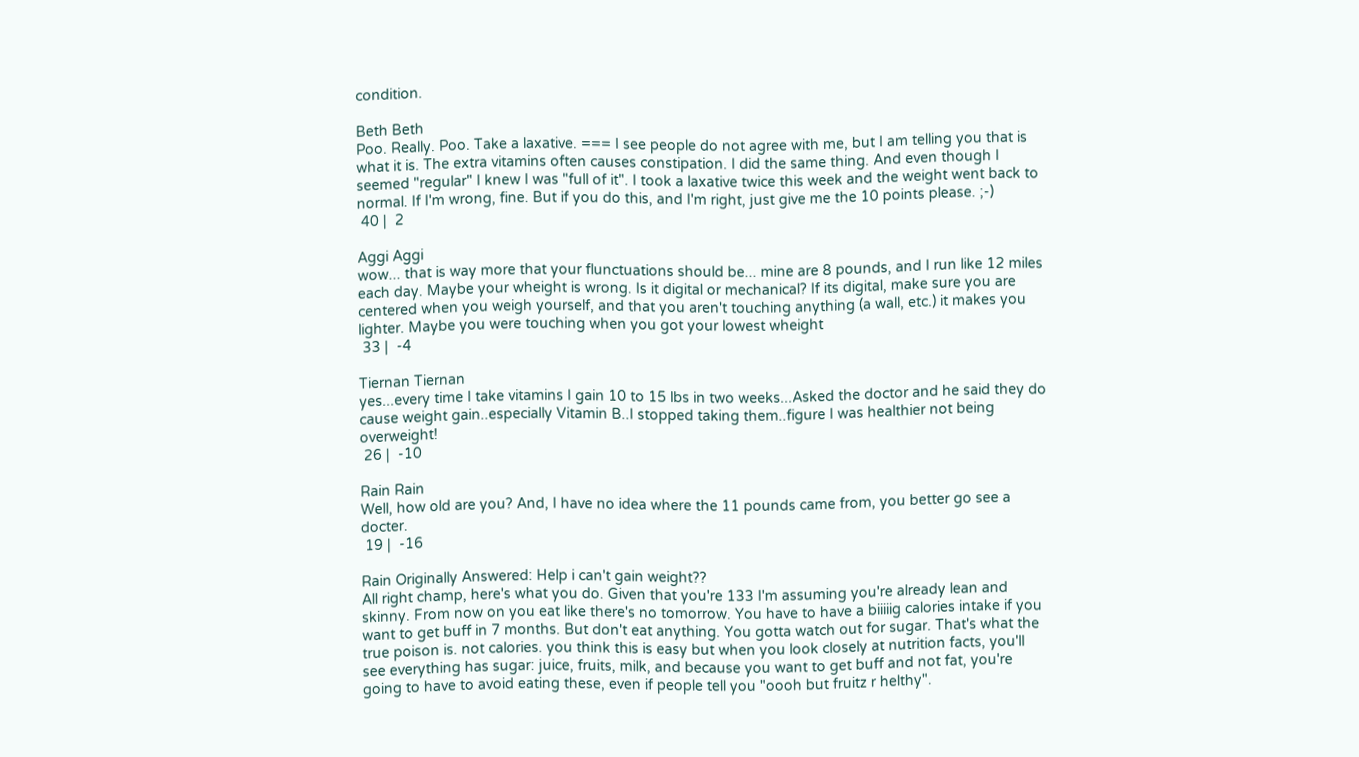condition.

Beth Beth
Poo. Really. Poo. Take a laxative. === I see people do not agree with me, but I am telling you that is what it is. The extra vitamins often causes constipation. I did the same thing. And even though I seemed "regular" I knew I was "full of it". I took a laxative twice this week and the weight went back to normal. If I'm wrong, fine. But if you do this, and I'm right, just give me the 10 points please. ;-)
 40 |  2

Aggi Aggi
wow... that is way more that your flunctuations should be... mine are 8 pounds, and I run like 12 miles each day. Maybe your wheight is wrong. Is it digital or mechanical? If its digital, make sure you are centered when you weigh yourself, and that you aren't touching anything (a wall, etc.) it makes you lighter. Maybe you were touching when you got your lowest wheight
 33 |  -4

Tiernan Tiernan
yes...every time I take vitamins I gain 10 to 15 lbs in two weeks...Asked the doctor and he said they do cause weight gain..especially Vitamin B..I stopped taking them..figure I was healthier not being overweight!
 26 |  -10

Rain Rain
Well, how old are you? And, I have no idea where the 11 pounds came from, you better go see a docter.
 19 |  -16

Rain Originally Answered: Help i can't gain weight??
All right champ, here's what you do. Given that you're 133 I'm assuming you're already lean and skinny. From now on you eat like there's no tomorrow. You have to have a biiiiig calories intake if you want to get buff in 7 months. But don't eat anything. You gotta watch out for sugar. That's what the true poison is. not calories. you think this is easy but when you look closely at nutrition facts, you'll see everything has sugar: juice, fruits, milk, and because you want to get buff and not fat, you're going to have to avoid eating these, even if people tell you "oooh but fruitz r helthy".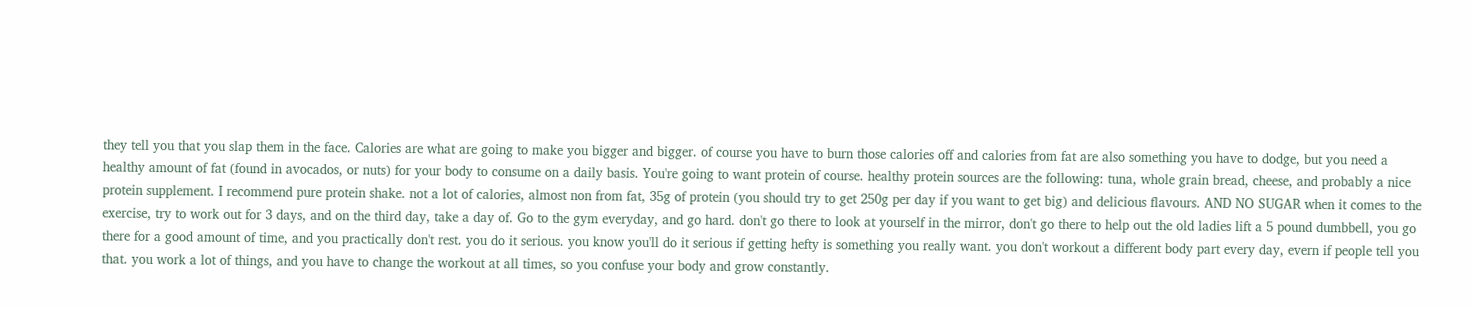they tell you that you slap them in the face. Calories are what are going to make you bigger and bigger. of course you have to burn those calories off and calories from fat are also something you have to dodge, but you need a healthy amount of fat (found in avocados, or nuts) for your body to consume on a daily basis. You're going to want protein of course. healthy protein sources are the following: tuna, whole grain bread, cheese, and probably a nice protein supplement. I recommend pure protein shake. not a lot of calories, almost non from fat, 35g of protein (you should try to get 250g per day if you want to get big) and delicious flavours. AND NO SUGAR when it comes to the exercise, try to work out for 3 days, and on the third day, take a day of. Go to the gym everyday, and go hard. don't go there to look at yourself in the mirror, don't go there to help out the old ladies lift a 5 pound dumbbell, you go there for a good amount of time, and you practically don't rest. you do it serious. you know you'll do it serious if getting hefty is something you really want. you don't workout a different body part every day, evern if people tell you that. you work a lot of things, and you have to change the workout at all times, so you confuse your body and grow constantly.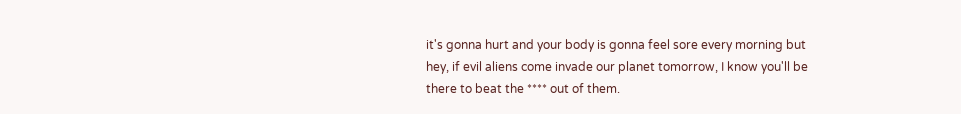it's gonna hurt and your body is gonna feel sore every morning but hey, if evil aliens come invade our planet tomorrow, I know you'll be there to beat the **** out of them.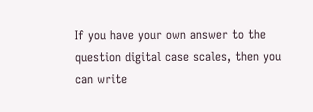If you have your own answer to the question digital case scales, then you can write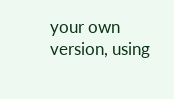your own version, using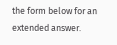the form below for an extended answer.